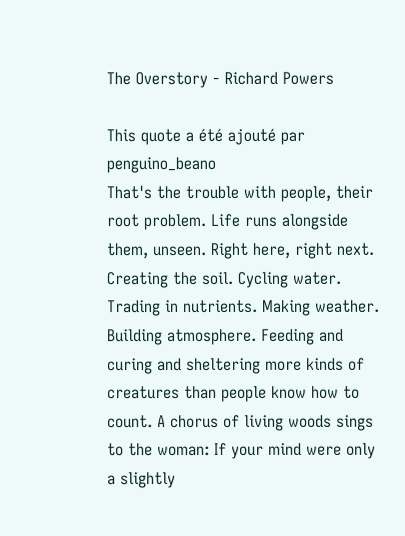The Overstory - Richard Powers

This quote a été ajouté par penguino_beano
That's the trouble with people, their root problem. Life runs alongside them, unseen. Right here, right next. Creating the soil. Cycling water. Trading in nutrients. Making weather. Building atmosphere. Feeding and curing and sheltering more kinds of creatures than people know how to count. A chorus of living woods sings to the woman: If your mind were only a slightly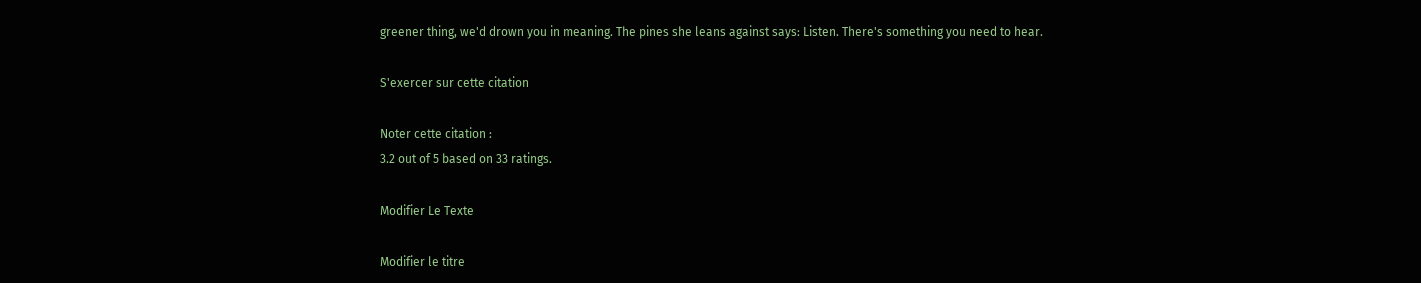greener thing, we'd drown you in meaning. The pines she leans against says: Listen. There's something you need to hear.

S'exercer sur cette citation

Noter cette citation :
3.2 out of 5 based on 33 ratings.

Modifier Le Texte

Modifier le titre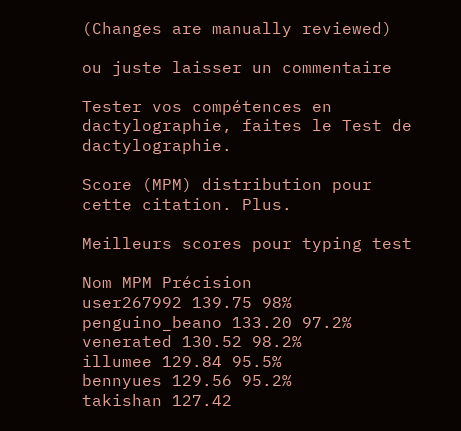(Changes are manually reviewed)

ou juste laisser un commentaire

Tester vos compétences en dactylographie, faites le Test de dactylographie.

Score (MPM) distribution pour cette citation. Plus.

Meilleurs scores pour typing test

Nom MPM Précision
user267992 139.75 98%
penguino_beano 133.20 97.2%
venerated 130.52 98.2%
illumee 129.84 95.5%
bennyues 129.56 95.2%
takishan 127.42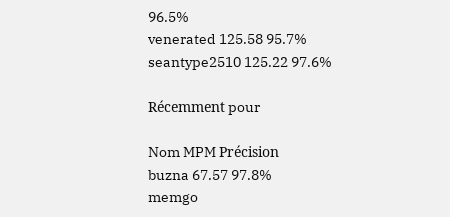96.5%
venerated 125.58 95.7%
seantype2510 125.22 97.6%

Récemment pour

Nom MPM Précision
buzna 67.57 97.8%
memgo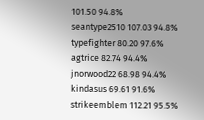101.50 94.8%
seantype2510 107.03 94.8%
typefighter 80.20 97.6%
agtrice 82.74 94.4%
jnorwood22 68.98 94.4%
kindasus 69.61 91.6%
strikeemblem 112.21 95.5%